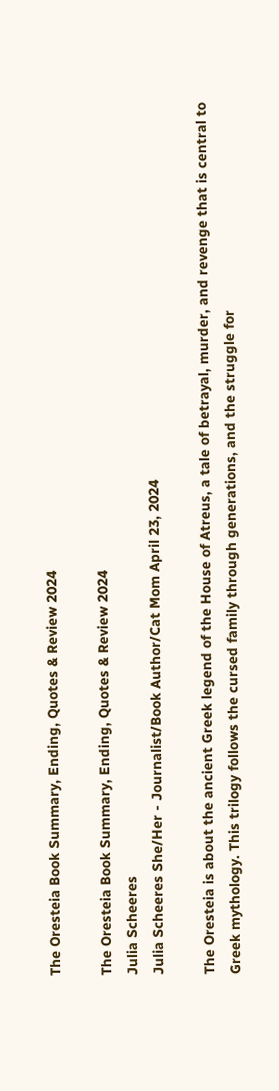The Oresteia Book Summary, Ending, Quotes & Review 2024

The Oresteia Book Summary, Ending, Quotes & Review 2024
Julia Scheeres
Julia Scheeres She/Her - Journalist/Book Author/Cat Mom April 23, 2024

The Oresteia is about the ancient Greek legend of the House of Atreus, a tale of betrayal, murder, and revenge that is central to Greek mythology. This trilogy follows the cursed family through generations, and the struggle for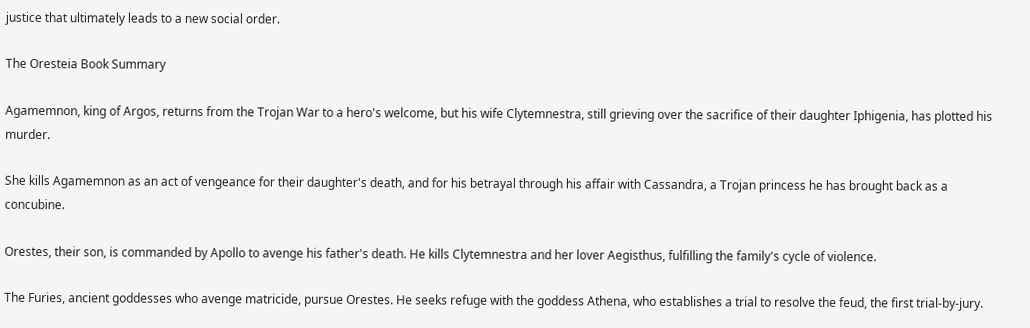justice that ultimately leads to a new social order.

The Oresteia Book Summary

Agamemnon, king of Argos, returns from the Trojan War to a hero's welcome, but his wife Clytemnestra, still grieving over the sacrifice of their daughter Iphigenia, has plotted his murder.

She kills Agamemnon as an act of vengeance for their daughter's death, and for his betrayal through his affair with Cassandra, a Trojan princess he has brought back as a concubine.

Orestes, their son, is commanded by Apollo to avenge his father's death. He kills Clytemnestra and her lover Aegisthus, fulfilling the family's cycle of violence.

The Furies, ancient goddesses who avenge matricide, pursue Orestes. He seeks refuge with the goddess Athena, who establishes a trial to resolve the feud, the first trial-by-jury.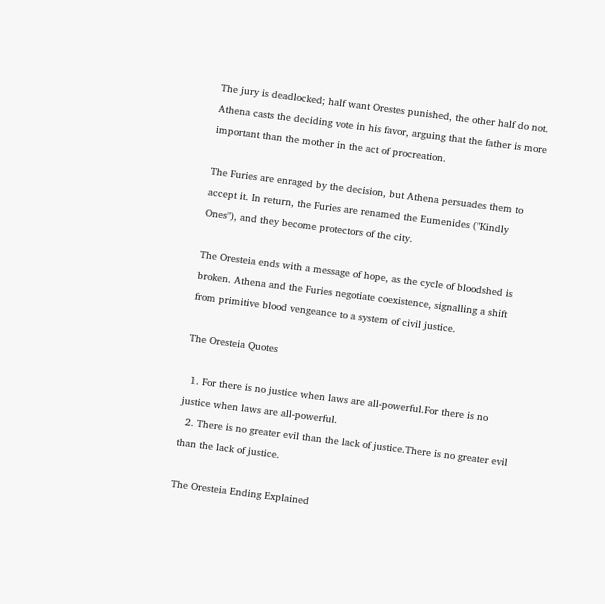The jury is deadlocked; half want Orestes punished, the other half do not. Athena casts the deciding vote in his favor, arguing that the father is more important than the mother in the act of procreation.

The Furies are enraged by the decision, but Athena persuades them to accept it. In return, the Furies are renamed the Eumenides ("Kindly Ones"), and they become protectors of the city.

The Oresteia ends with a message of hope, as the cycle of bloodshed is broken. Athena and the Furies negotiate coexistence, signalling a shift from primitive blood vengeance to a system of civil justice.

The Oresteia Quotes

  1. For there is no justice when laws are all-powerful.For there is no justice when laws are all-powerful.
  2. There is no greater evil than the lack of justice.There is no greater evil than the lack of justice.

The Oresteia Ending Explained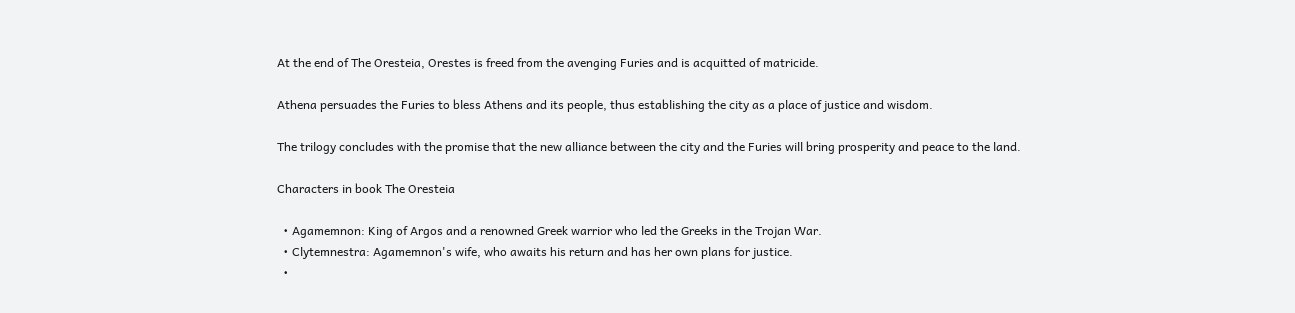At the end of The Oresteia, Orestes is freed from the avenging Furies and is acquitted of matricide.

Athena persuades the Furies to bless Athens and its people, thus establishing the city as a place of justice and wisdom.

The trilogy concludes with the promise that the new alliance between the city and the Furies will bring prosperity and peace to the land.

Characters in book The Oresteia

  • Agamemnon: King of Argos and a renowned Greek warrior who led the Greeks in the Trojan War.
  • Clytemnestra: Agamemnon's wife, who awaits his return and has her own plans for justice.
  •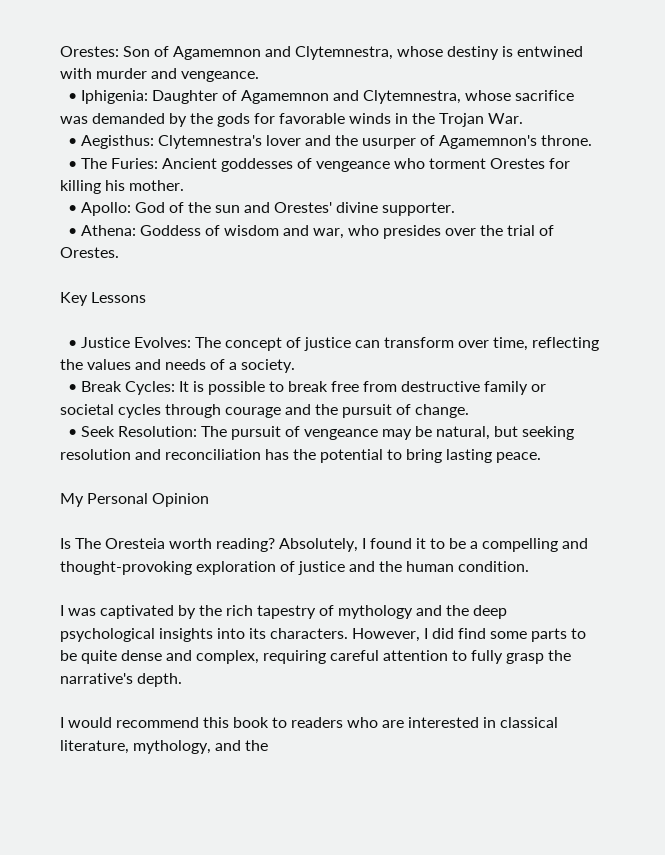Orestes: Son of Agamemnon and Clytemnestra, whose destiny is entwined with murder and vengeance.
  • Iphigenia: Daughter of Agamemnon and Clytemnestra, whose sacrifice was demanded by the gods for favorable winds in the Trojan War.
  • Aegisthus: Clytemnestra's lover and the usurper of Agamemnon's throne.
  • The Furies: Ancient goddesses of vengeance who torment Orestes for killing his mother.
  • Apollo: God of the sun and Orestes' divine supporter.
  • Athena: Goddess of wisdom and war, who presides over the trial of Orestes.

Key Lessons

  • Justice Evolves: The concept of justice can transform over time, reflecting the values and needs of a society.
  • Break Cycles: It is possible to break free from destructive family or societal cycles through courage and the pursuit of change.
  • Seek Resolution: The pursuit of vengeance may be natural, but seeking resolution and reconciliation has the potential to bring lasting peace.

My Personal Opinion

Is The Oresteia worth reading? Absolutely, I found it to be a compelling and thought-provoking exploration of justice and the human condition.

I was captivated by the rich tapestry of mythology and the deep psychological insights into its characters. However, I did find some parts to be quite dense and complex, requiring careful attention to fully grasp the narrative's depth.

I would recommend this book to readers who are interested in classical literature, mythology, and the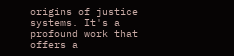origins of justice systems. It's a profound work that offers a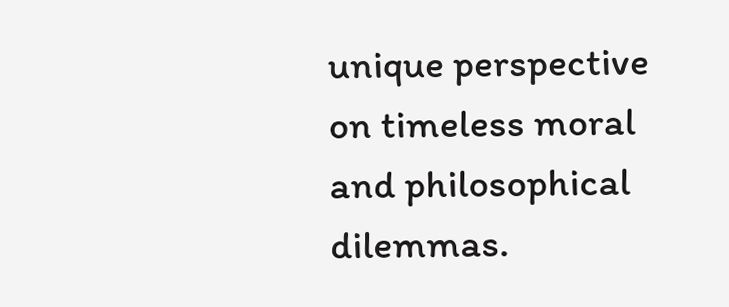unique perspective on timeless moral and philosophical dilemmas.